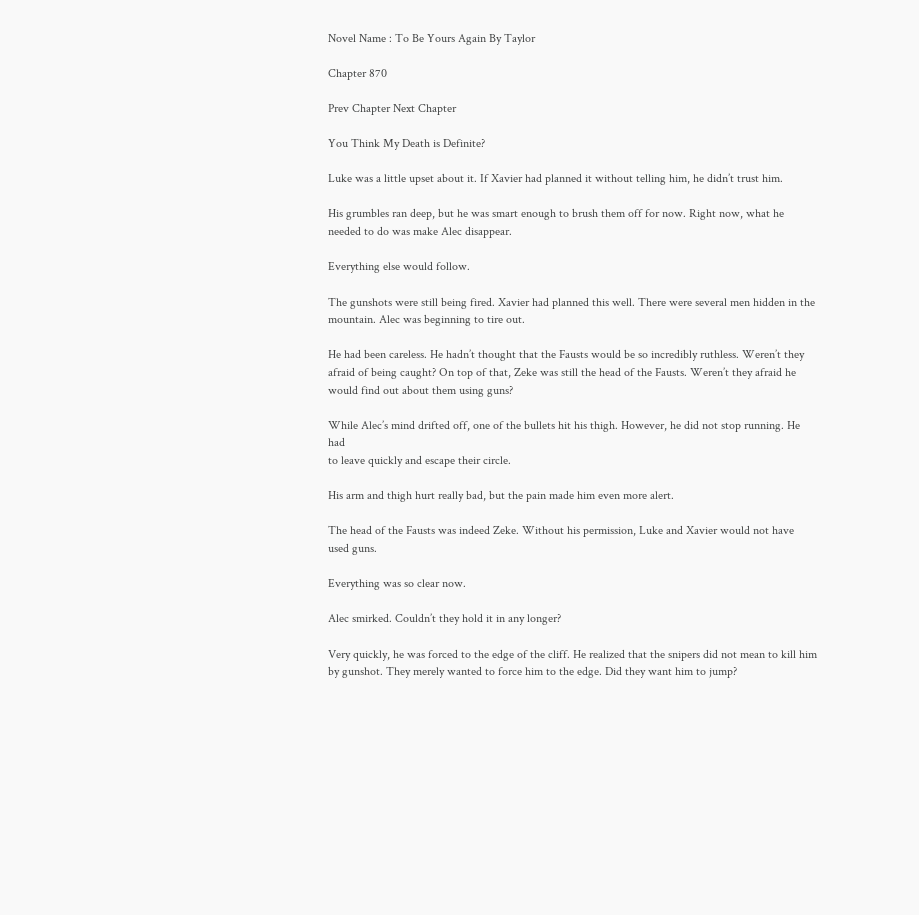Novel Name : To Be Yours Again By Taylor

Chapter 870

Prev Chapter Next Chapter

You Think My Death is Definite?

Luke was a little upset about it. If Xavier had planned it without telling him, he didn’t trust him.

His grumbles ran deep, but he was smart enough to brush them off for now. Right now, what he
needed to do was make Alec disappear.

Everything else would follow.

The gunshots were still being fired. Xavier had planned this well. There were several men hidden in the
mountain. Alec was beginning to tire out.

He had been careless. He hadn’t thought that the Fausts would be so incredibly ruthless. Weren’t they
afraid of being caught? On top of that, Zeke was still the head of the Fausts. Weren’t they afraid he
would find out about them using guns?

While Alec’s mind drifted off, one of the bullets hit his thigh. However, he did not stop running. He had
to leave quickly and escape their circle.

His arm and thigh hurt really bad, but the pain made him even more alert.

The head of the Fausts was indeed Zeke. Without his permission, Luke and Xavier would not have
used guns.

Everything was so clear now.

Alec smirked. Couldn’t they hold it in any longer?

Very quickly, he was forced to the edge of the cliff. He realized that the snipers did not mean to kill him
by gunshot. They merely wanted to force him to the edge. Did they want him to jump?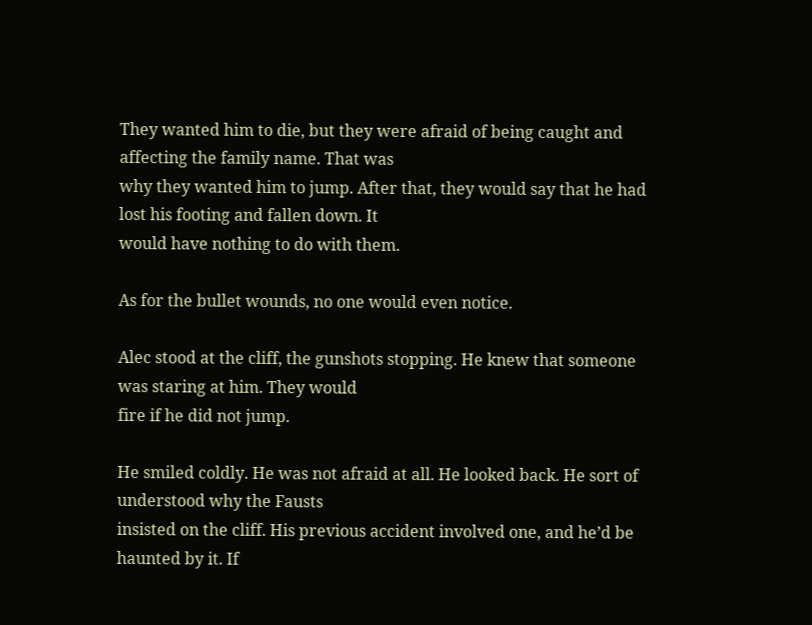They wanted him to die, but they were afraid of being caught and affecting the family name. That was
why they wanted him to jump. After that, they would say that he had lost his footing and fallen down. It
would have nothing to do with them.

As for the bullet wounds, no one would even notice.

Alec stood at the cliff, the gunshots stopping. He knew that someone was staring at him. They would
fire if he did not jump.

He smiled coldly. He was not afraid at all. He looked back. He sort of understood why the Fausts
insisted on the cliff. His previous accident involved one, and he’d be haunted by it. If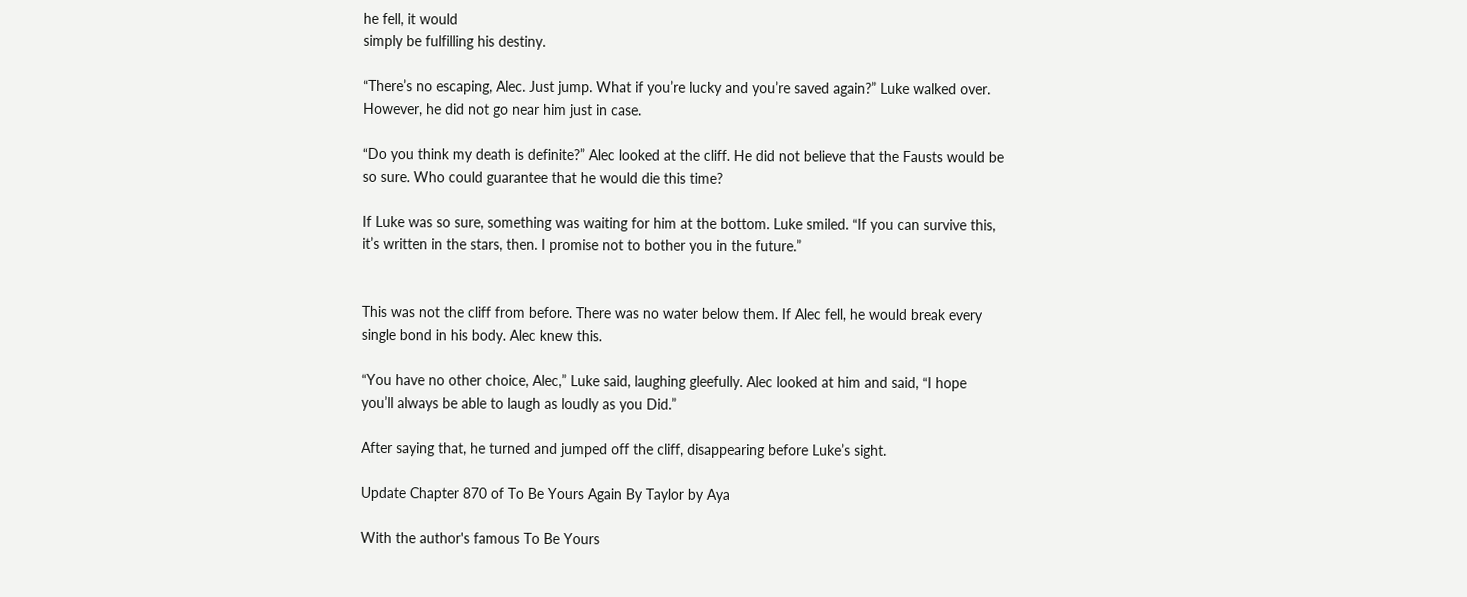he fell, it would
simply be fulfilling his destiny.

“There’s no escaping, Alec. Just jump. What if you’re lucky and you’re saved again?” Luke walked over.
However, he did not go near him just in case.

“Do you think my death is definite?” Alec looked at the cliff. He did not believe that the Fausts would be
so sure. Who could guarantee that he would die this time?

If Luke was so sure, something was waiting for him at the bottom. Luke smiled. “If you can survive this,
it’s written in the stars, then. I promise not to bother you in the future.”


This was not the cliff from before. There was no water below them. If Alec fell, he would break every
single bond in his body. Alec knew this.

“You have no other choice, Alec,” Luke said, laughing gleefully. Alec looked at him and said, “I hope
you’ll always be able to laugh as loudly as you Did.”

After saying that, he turned and jumped off the cliff, disappearing before Luke’s sight.

Update Chapter 870 of To Be Yours Again By Taylor by Aya

With the author's famous To Be Yours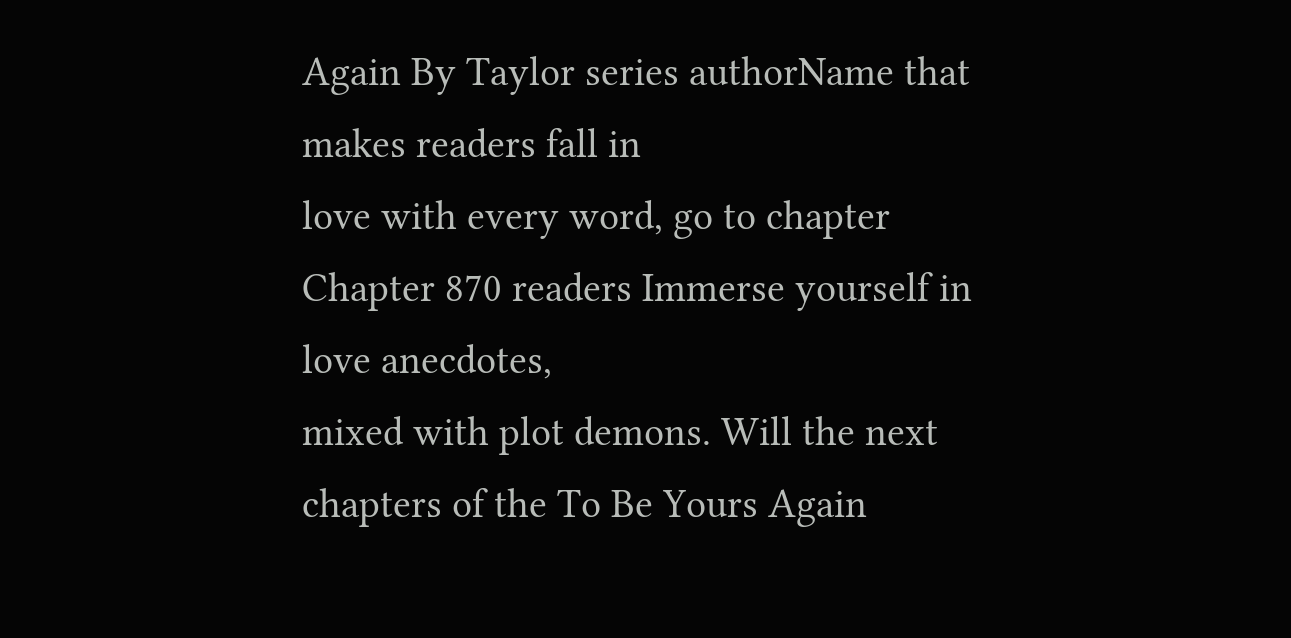Again By Taylor series authorName that makes readers fall in
love with every word, go to chapter Chapter 870 readers Immerse yourself in love anecdotes,
mixed with plot demons. Will the next chapters of the To Be Yours Again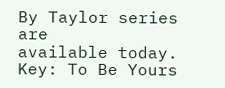By Taylor series are
available today.
Key: To Be Yours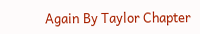Again By Taylor Chapter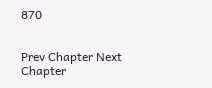870


Prev Chapter Next Chapter